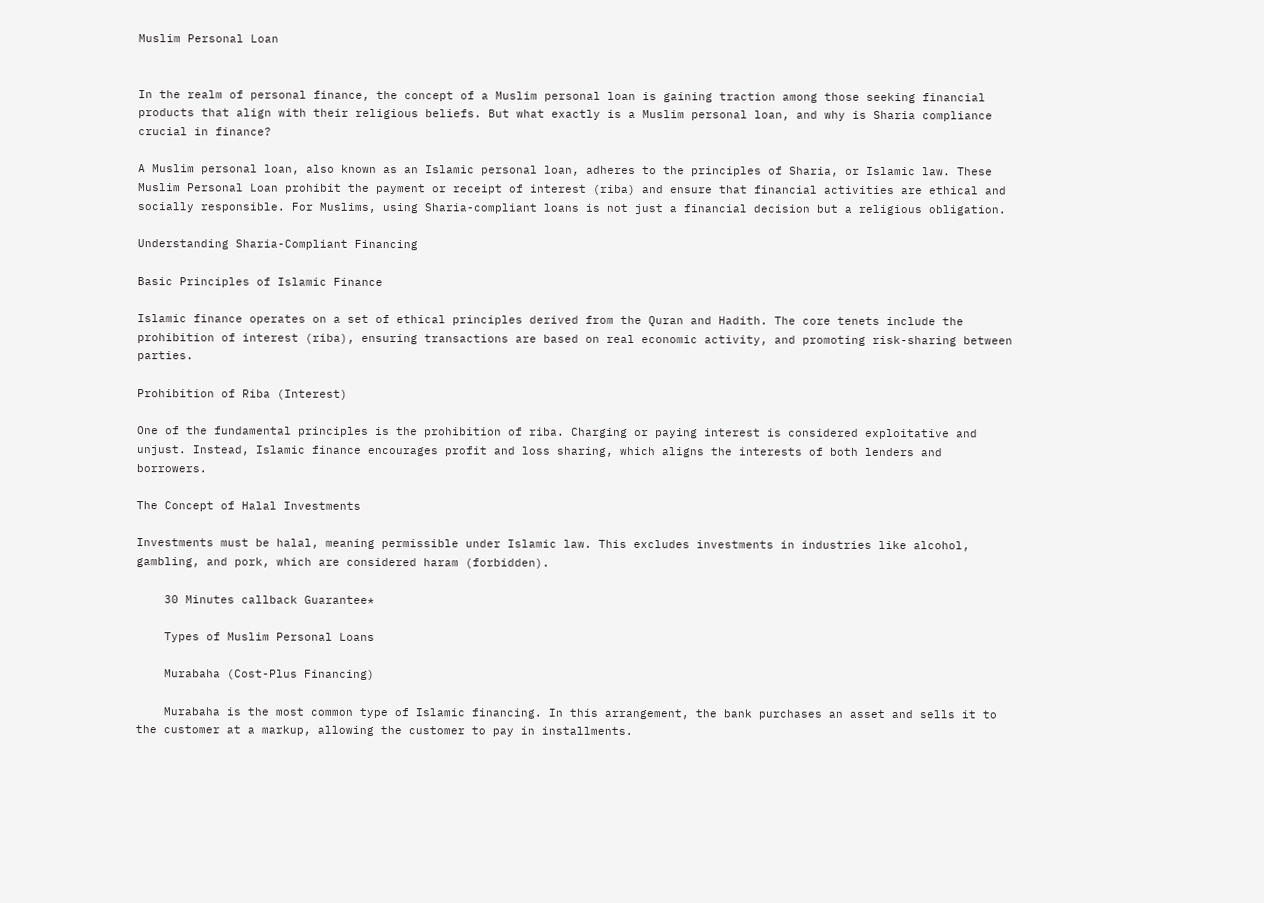Muslim Personal Loan


In the realm of personal finance, the concept of a Muslim personal loan is gaining traction among those seeking financial products that align with their religious beliefs. But what exactly is a Muslim personal loan, and why is Sharia compliance crucial in finance?

A Muslim personal loan, also known as an Islamic personal loan, adheres to the principles of Sharia, or Islamic law. These Muslim Personal Loan prohibit the payment or receipt of interest (riba) and ensure that financial activities are ethical and socially responsible. For Muslims, using Sharia-compliant loans is not just a financial decision but a religious obligation.

Understanding Sharia-Compliant Financing

Basic Principles of Islamic Finance

Islamic finance operates on a set of ethical principles derived from the Quran and Hadith. The core tenets include the prohibition of interest (riba), ensuring transactions are based on real economic activity, and promoting risk-sharing between parties.

Prohibition of Riba (Interest)

One of the fundamental principles is the prohibition of riba. Charging or paying interest is considered exploitative and unjust. Instead, Islamic finance encourages profit and loss sharing, which aligns the interests of both lenders and borrowers.

The Concept of Halal Investments

Investments must be halal, meaning permissible under Islamic law. This excludes investments in industries like alcohol, gambling, and pork, which are considered haram (forbidden).

    30 Minutes callback Guarantee*

    Types of Muslim Personal Loans

    Murabaha (Cost-Plus Financing)

    Murabaha is the most common type of Islamic financing. In this arrangement, the bank purchases an asset and sells it to the customer at a markup, allowing the customer to pay in installments.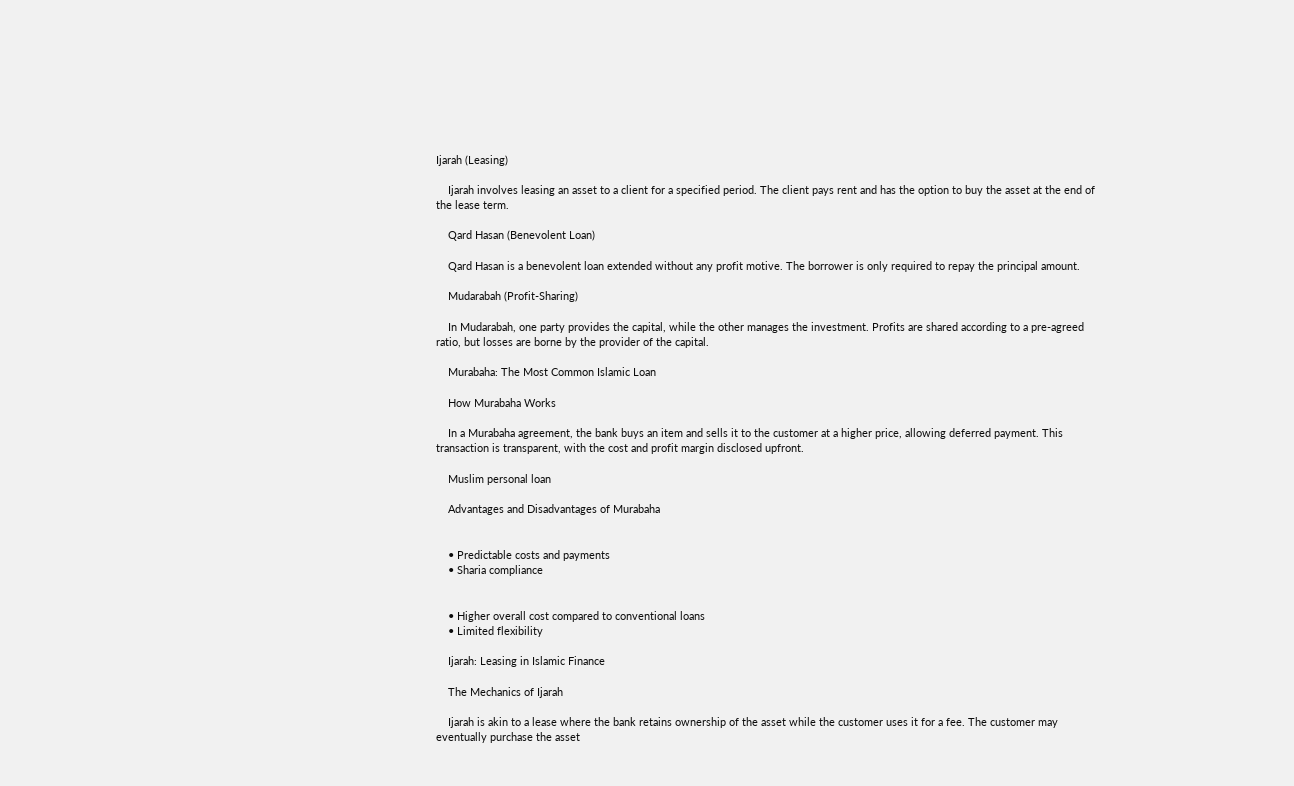Ijarah (Leasing)

    Ijarah involves leasing an asset to a client for a specified period. The client pays rent and has the option to buy the asset at the end of the lease term.

    Qard Hasan (Benevolent Loan)

    Qard Hasan is a benevolent loan extended without any profit motive. The borrower is only required to repay the principal amount.

    Mudarabah (Profit-Sharing)

    In Mudarabah, one party provides the capital, while the other manages the investment. Profits are shared according to a pre-agreed ratio, but losses are borne by the provider of the capital.

    Murabaha: The Most Common Islamic Loan

    How Murabaha Works

    In a Murabaha agreement, the bank buys an item and sells it to the customer at a higher price, allowing deferred payment. This transaction is transparent, with the cost and profit margin disclosed upfront.

    Muslim personal loan

    Advantages and Disadvantages of Murabaha


    • Predictable costs and payments
    • Sharia compliance


    • Higher overall cost compared to conventional loans
    • Limited flexibility

    Ijarah: Leasing in Islamic Finance

    The Mechanics of Ijarah

    Ijarah is akin to a lease where the bank retains ownership of the asset while the customer uses it for a fee. The customer may eventually purchase the asset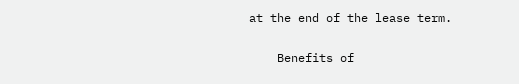at the end of the lease term.

    Benefits of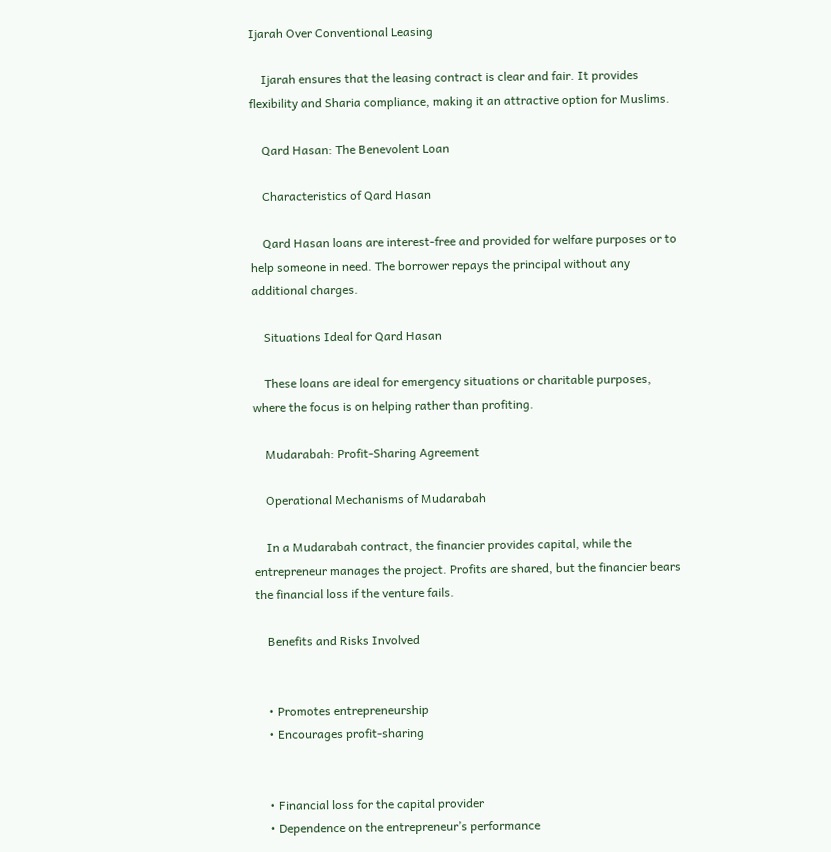Ijarah Over Conventional Leasing

    Ijarah ensures that the leasing contract is clear and fair. It provides flexibility and Sharia compliance, making it an attractive option for Muslims.

    Qard Hasan: The Benevolent Loan

    Characteristics of Qard Hasan

    Qard Hasan loans are interest-free and provided for welfare purposes or to help someone in need. The borrower repays the principal without any additional charges.

    Situations Ideal for Qard Hasan

    These loans are ideal for emergency situations or charitable purposes, where the focus is on helping rather than profiting.

    Mudarabah: Profit-Sharing Agreement

    Operational Mechanisms of Mudarabah

    In a Mudarabah contract, the financier provides capital, while the entrepreneur manages the project. Profits are shared, but the financier bears the financial loss if the venture fails.

    Benefits and Risks Involved


    • Promotes entrepreneurship
    • Encourages profit-sharing


    • Financial loss for the capital provider
    • Dependence on the entrepreneur’s performance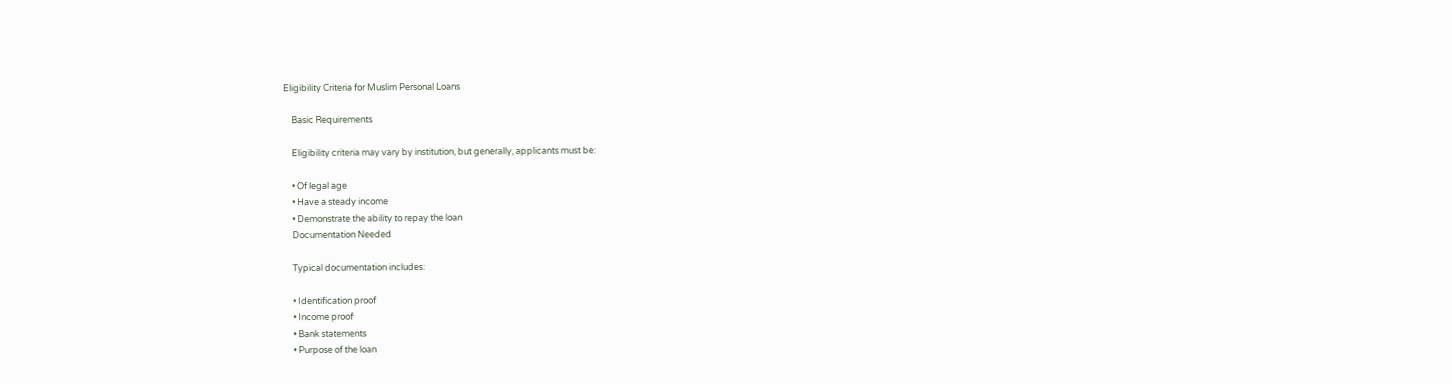Eligibility Criteria for Muslim Personal Loans

    Basic Requirements

    Eligibility criteria may vary by institution, but generally, applicants must be:

    • Of legal age
    • Have a steady income
    • Demonstrate the ability to repay the loan
    Documentation Needed

    Typical documentation includes:

    • Identification proof
    • Income proof
    • Bank statements
    • Purpose of the loan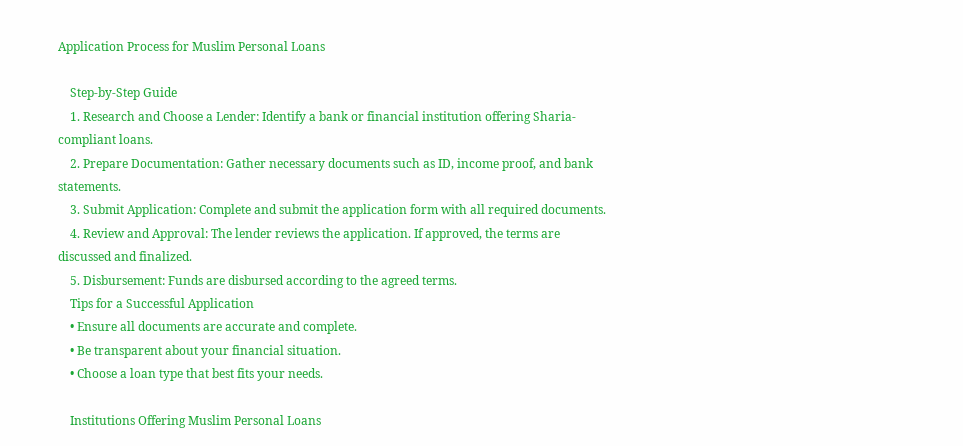Application Process for Muslim Personal Loans

    Step-by-Step Guide
    1. Research and Choose a Lender: Identify a bank or financial institution offering Sharia-compliant loans.
    2. Prepare Documentation: Gather necessary documents such as ID, income proof, and bank statements.
    3. Submit Application: Complete and submit the application form with all required documents.
    4. Review and Approval: The lender reviews the application. If approved, the terms are discussed and finalized.
    5. Disbursement: Funds are disbursed according to the agreed terms.
    Tips for a Successful Application
    • Ensure all documents are accurate and complete.
    • Be transparent about your financial situation.
    • Choose a loan type that best fits your needs.

    Institutions Offering Muslim Personal Loans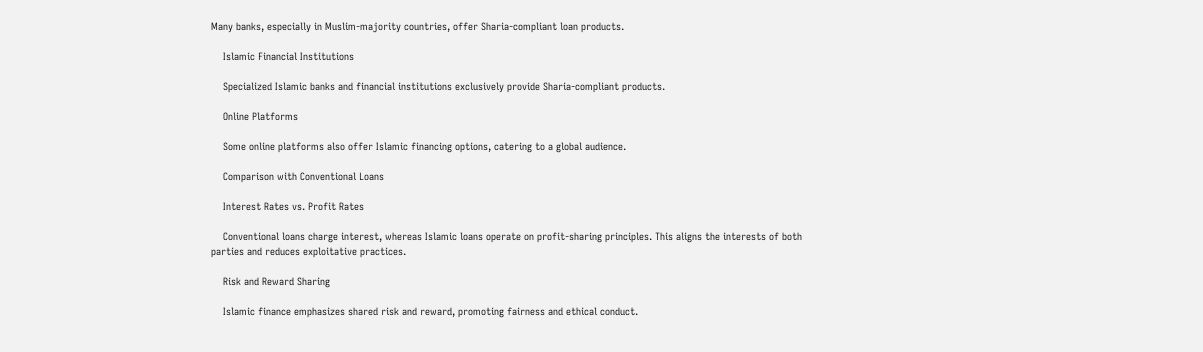Many banks, especially in Muslim-majority countries, offer Sharia-compliant loan products.

    Islamic Financial Institutions

    Specialized Islamic banks and financial institutions exclusively provide Sharia-compliant products.

    Online Platforms

    Some online platforms also offer Islamic financing options, catering to a global audience.

    Comparison with Conventional Loans

    Interest Rates vs. Profit Rates

    Conventional loans charge interest, whereas Islamic loans operate on profit-sharing principles. This aligns the interests of both parties and reduces exploitative practices.

    Risk and Reward Sharing

    Islamic finance emphasizes shared risk and reward, promoting fairness and ethical conduct.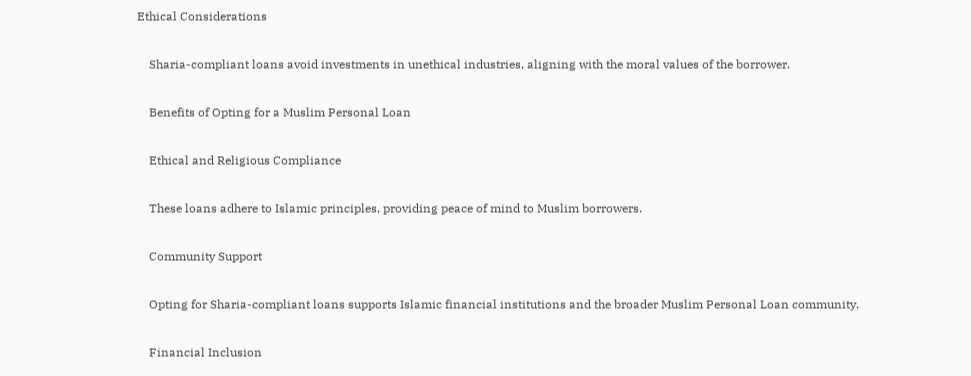Ethical Considerations

    Sharia-compliant loans avoid investments in unethical industries, aligning with the moral values of the borrower.

    Benefits of Opting for a Muslim Personal Loan

    Ethical and Religious Compliance

    These loans adhere to Islamic principles, providing peace of mind to Muslim borrowers.

    Community Support

    Opting for Sharia-compliant loans supports Islamic financial institutions and the broader Muslim Personal Loan community.

    Financial Inclusion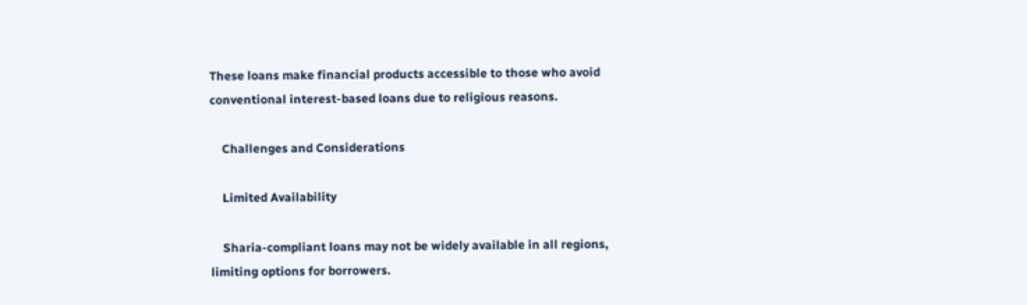These loans make financial products accessible to those who avoid conventional interest-based loans due to religious reasons.

    Challenges and Considerations

    Limited Availability

    Sharia-compliant loans may not be widely available in all regions, limiting options for borrowers.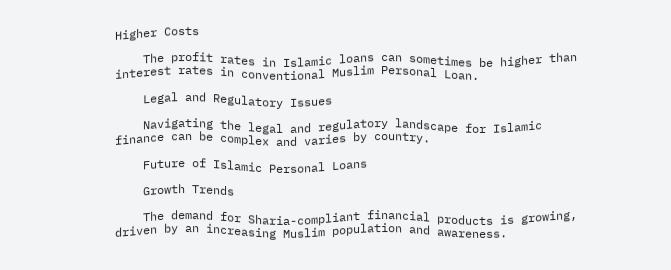Higher Costs

    The profit rates in Islamic loans can sometimes be higher than interest rates in conventional Muslim Personal Loan.

    Legal and Regulatory Issues

    Navigating the legal and regulatory landscape for Islamic finance can be complex and varies by country.

    Future of Islamic Personal Loans

    Growth Trends

    The demand for Sharia-compliant financial products is growing, driven by an increasing Muslim population and awareness.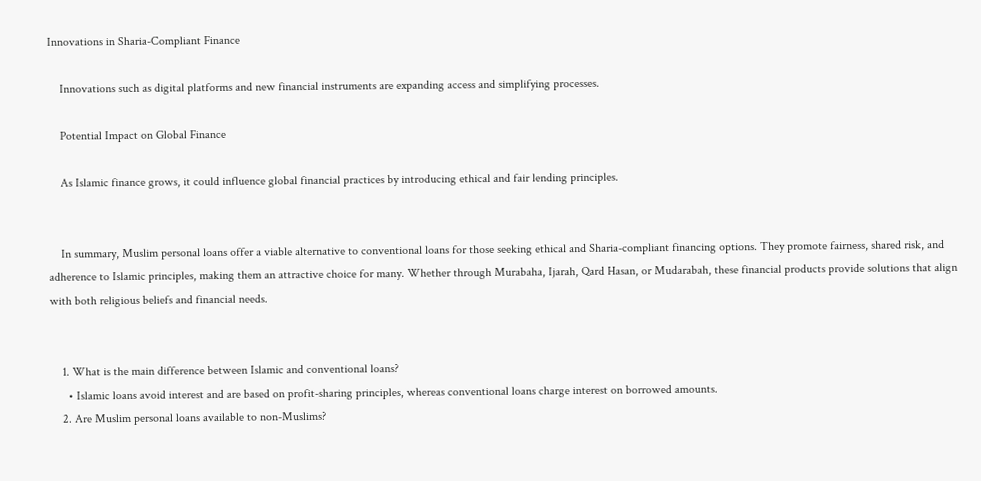Innovations in Sharia-Compliant Finance

    Innovations such as digital platforms and new financial instruments are expanding access and simplifying processes.

    Potential Impact on Global Finance

    As Islamic finance grows, it could influence global financial practices by introducing ethical and fair lending principles.


    In summary, Muslim personal loans offer a viable alternative to conventional loans for those seeking ethical and Sharia-compliant financing options. They promote fairness, shared risk, and adherence to Islamic principles, making them an attractive choice for many. Whether through Murabaha, Ijarah, Qard Hasan, or Mudarabah, these financial products provide solutions that align with both religious beliefs and financial needs.


    1. What is the main difference between Islamic and conventional loans?
      • Islamic loans avoid interest and are based on profit-sharing principles, whereas conventional loans charge interest on borrowed amounts.
    2. Are Muslim personal loans available to non-Muslims?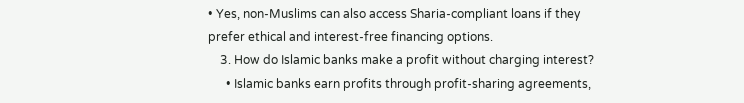• Yes, non-Muslims can also access Sharia-compliant loans if they prefer ethical and interest-free financing options.
    3. How do Islamic banks make a profit without charging interest?
      • Islamic banks earn profits through profit-sharing agreements,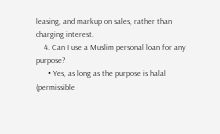leasing, and markup on sales, rather than charging interest.
    4. Can I use a Muslim personal loan for any purpose?
      • Yes, as long as the purpose is halal (permissible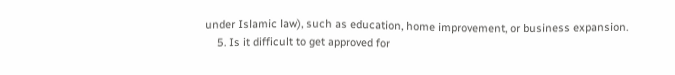under Islamic law), such as education, home improvement, or business expansion.
    5. Is it difficult to get approved for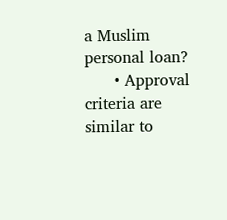a Muslim personal loan?
      • Approval criteria are similar to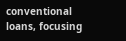conventional loans, focusing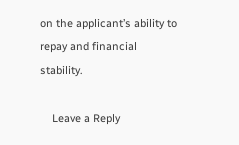on the applicant’s ability to repay and financial stability.

    Leave a Reply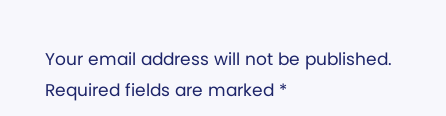Your email address will not be published. Required fields are marked *